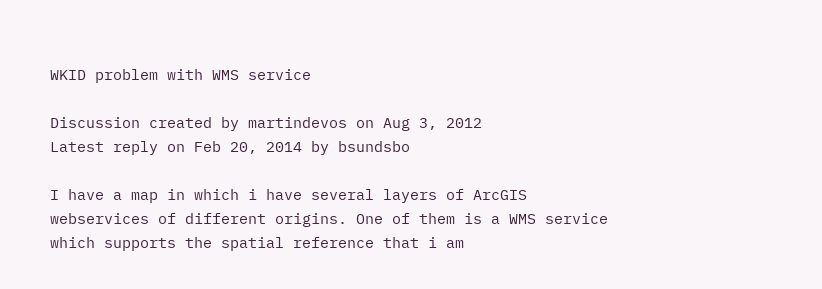WKID problem with WMS service

Discussion created by martindevos on Aug 3, 2012
Latest reply on Feb 20, 2014 by bsundsbo

I have a map in which i have several layers of ArcGIS webservices of different origins. One of them is a WMS service which supports the spatial reference that i am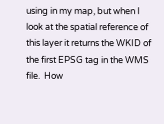using in my map, but when I look at the spatial reference of this layer it returns the WKID of the first EPSG tag in the WMS file.  How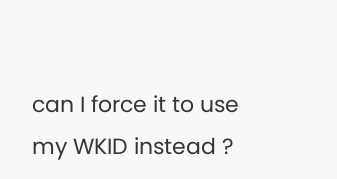can I force it to use my WKID instead ?